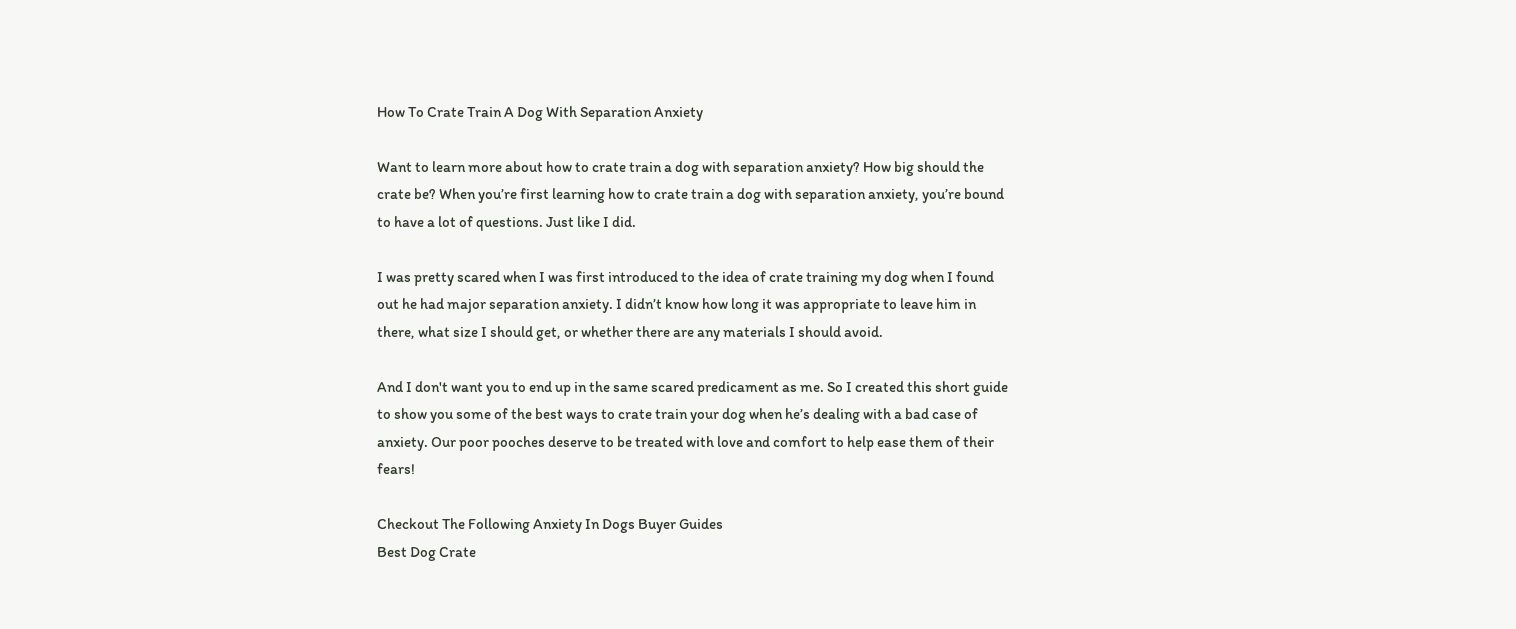How To Crate Train A Dog With Separation Anxiety

Want to learn more about how to crate train a dog with separation anxiety? How big should the crate be? When you’re first learning how to crate train a dog with separation anxiety, you’re bound to have a lot of questions. Just like I did.

I was pretty scared when I was first introduced to the idea of crate training my dog when I found out he had major separation anxiety. I didn’t know how long it was appropriate to leave him in there, what size I should get, or whether there are any materials I should avoid.

And I don't want you to end up in the same scared predicament as me. So I created this short guide to show you some of the best ways to crate train your dog when he’s dealing with a bad case of anxiety. Our poor pooches deserve to be treated with love and comfort to help ease them of their fears!

Checkout The Following Anxiety In Dogs Buyer Guides
Best Dog Crate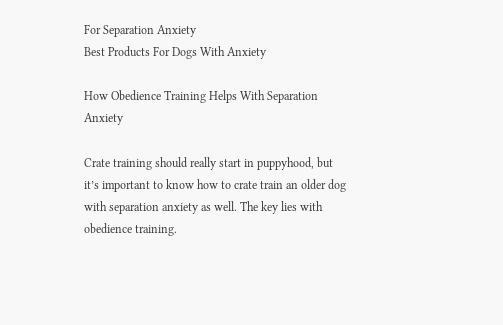For Separation Anxiety
Best Products For Dogs With Anxiety

How Obedience Training Helps With Separation Anxiety

Crate training should really start in puppyhood, but it’s important to know how to crate train an older dog with separation anxiety as well. The key lies with obedience training.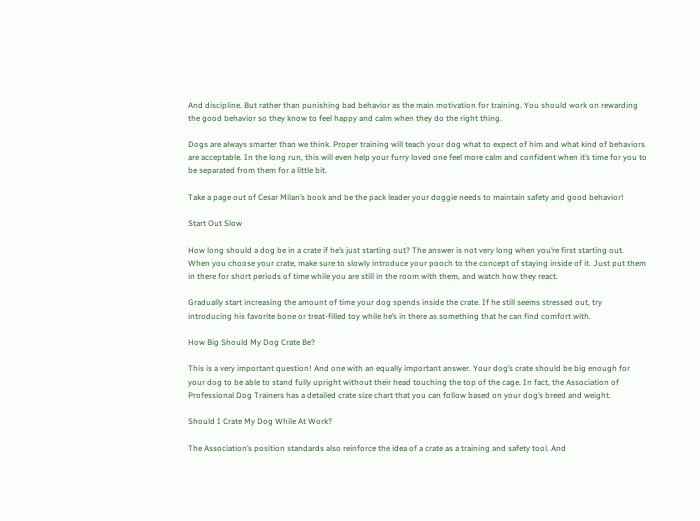And discipline. But rather than punishing bad behavior as the main motivation for training. You should work on rewarding the good behavior so they know to feel happy and calm when they do the right thing.

Dogs are always smarter than we think. Proper training will teach your dog what to expect of him and what kind of behaviors are acceptable. In the long run, this will even help your furry loved one feel more calm and confident when it’s time for you to be separated from them for a little bit.

Take a page out of Cesar Milan’s book and be the pack leader your doggie needs to maintain safety and good behavior!

Start Out Slow

How long should a dog be in a crate if he’s just starting out? The answer is not very long when you’re first starting out. When you choose your crate, make sure to slowly introduce your pooch to the concept of staying inside of it. Just put them in there for short periods of time while you are still in the room with them, and watch how they react.

Gradually start increasing the amount of time your dog spends inside the crate. If he still seems stressed out, try introducing his favorite bone or treat-filled toy while he’s in there as something that he can find comfort with.

How Big Should My Dog Crate Be?

This is a very important question! And one with an equally important answer. Your dog’s crate should be big enough for your dog to be able to stand fully upright without their head touching the top of the cage. In fact, the Association of Professional Dog Trainers has a detailed crate size chart that you can follow based on your dog’s breed and weight.

Should I Crate My Dog While At Work?

The Association’s position standards also reinforce the idea of a crate as a training and safety tool. And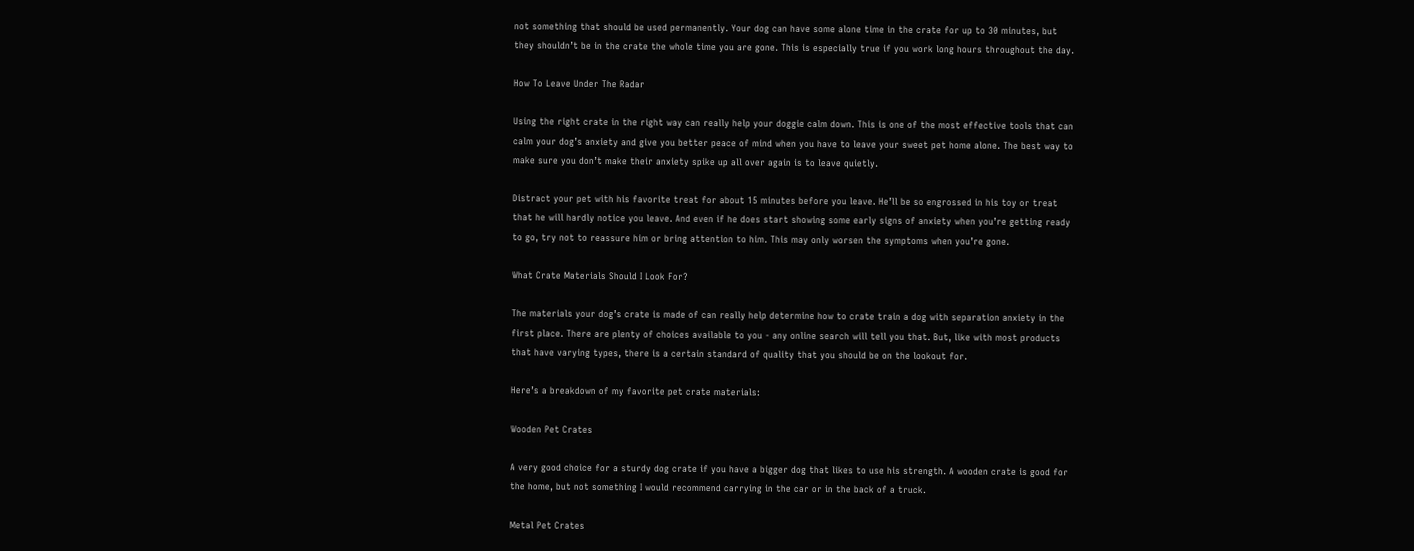not something that should be used permanently. Your dog can have some alone time in the crate for up to 30 minutes, but they shouldn’t be in the crate the whole time you are gone. This is especially true if you work long hours throughout the day.

How To Leave Under The Radar

Using the right crate in the right way can really help your doggie calm down. This is one of the most effective tools that can calm your dog’s anxiety and give you better peace of mind when you have to leave your sweet pet home alone. The best way to make sure you don’t make their anxiety spike up all over again is to leave quietly.

Distract your pet with his favorite treat for about 15 minutes before you leave. He’ll be so engrossed in his toy or treat that he will hardly notice you leave. And even if he does start showing some early signs of anxiety when you’re getting ready to go, try not to reassure him or bring attention to him. This may only worsen the symptoms when you’re gone.

What Crate Materials Should I Look For?

The materials your dog’s crate is made of can really help determine how to crate train a dog with separation anxiety in the first place. There are plenty of choices available to you - any online search will tell you that. But, like with most products that have varying types, there is a certain standard of quality that you should be on the lookout for.

Here’s a breakdown of my favorite pet crate materials:

Wooden Pet Crates

A very good choice for a sturdy dog crate if you have a bigger dog that likes to use his strength. A wooden crate is good for the home, but not something I would recommend carrying in the car or in the back of a truck.

Metal Pet Crates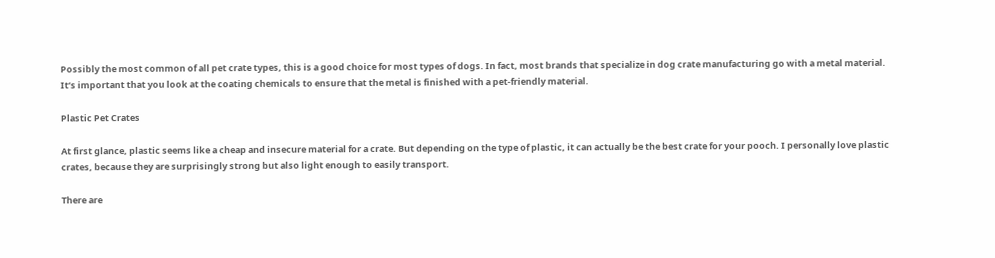Possibly the most common of all pet crate types, this is a good choice for most types of dogs. In fact, most brands that specialize in dog crate manufacturing go with a metal material. It’s important that you look at the coating chemicals to ensure that the metal is finished with a pet-friendly material.

Plastic Pet Crates

At first glance, plastic seems like a cheap and insecure material for a crate. But depending on the type of plastic, it can actually be the best crate for your pooch. I personally love plastic crates, because they are surprisingly strong but also light enough to easily transport.

There are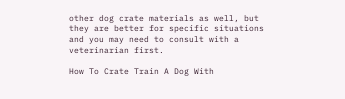other dog crate materials as well, but they are better for specific situations and you may need to consult with a veterinarian first.

How To Crate Train A Dog With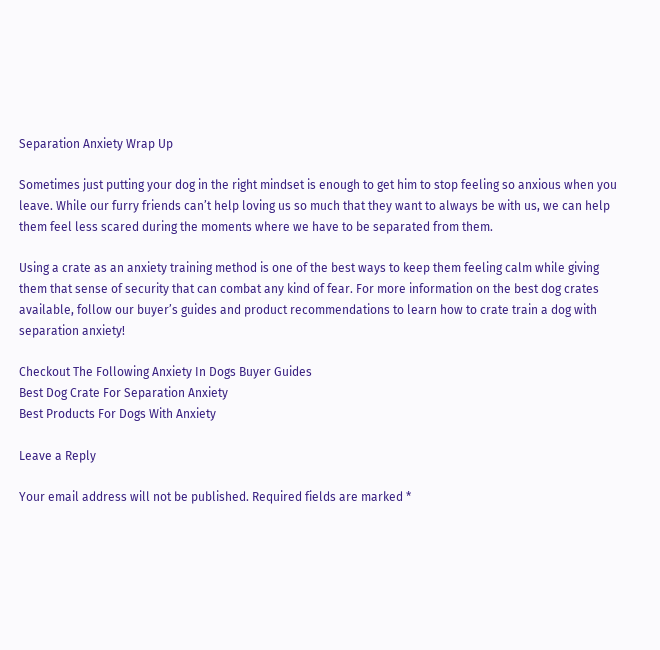Separation Anxiety Wrap Up

Sometimes just putting your dog in the right mindset is enough to get him to stop feeling so anxious when you leave. While our furry friends can’t help loving us so much that they want to always be with us, we can help them feel less scared during the moments where we have to be separated from them.

Using a crate as an anxiety training method is one of the best ways to keep them feeling calm while giving them that sense of security that can combat any kind of fear. For more information on the best dog crates available, follow our buyer’s guides and product recommendations to learn how to crate train a dog with separation anxiety!

Checkout The Following Anxiety In Dogs Buyer Guides
Best Dog Crate For Separation Anxiety
Best Products For Dogs With Anxiety

Leave a Reply

Your email address will not be published. Required fields are marked *